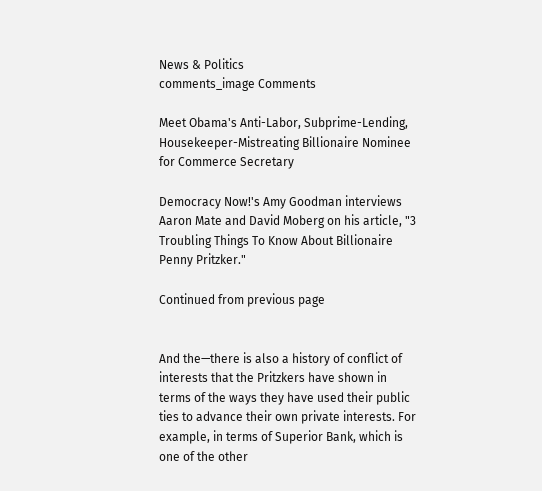News & Politics
comments_image Comments

Meet Obama's Anti-Labor, Subprime-Lending, Housekeeper-Mistreating Billionaire Nominee for Commerce Secretary

Democracy Now!'s Amy Goodman interviews Aaron Mate and David Moberg on his article, "3 Troubling Things To Know About Billionaire Penny Pritzker."

Continued from previous page


And the—there is also a history of conflict of interests that the Pritzkers have shown in terms of the ways they have used their public ties to advance their own private interests. For example, in terms of Superior Bank, which is one of the other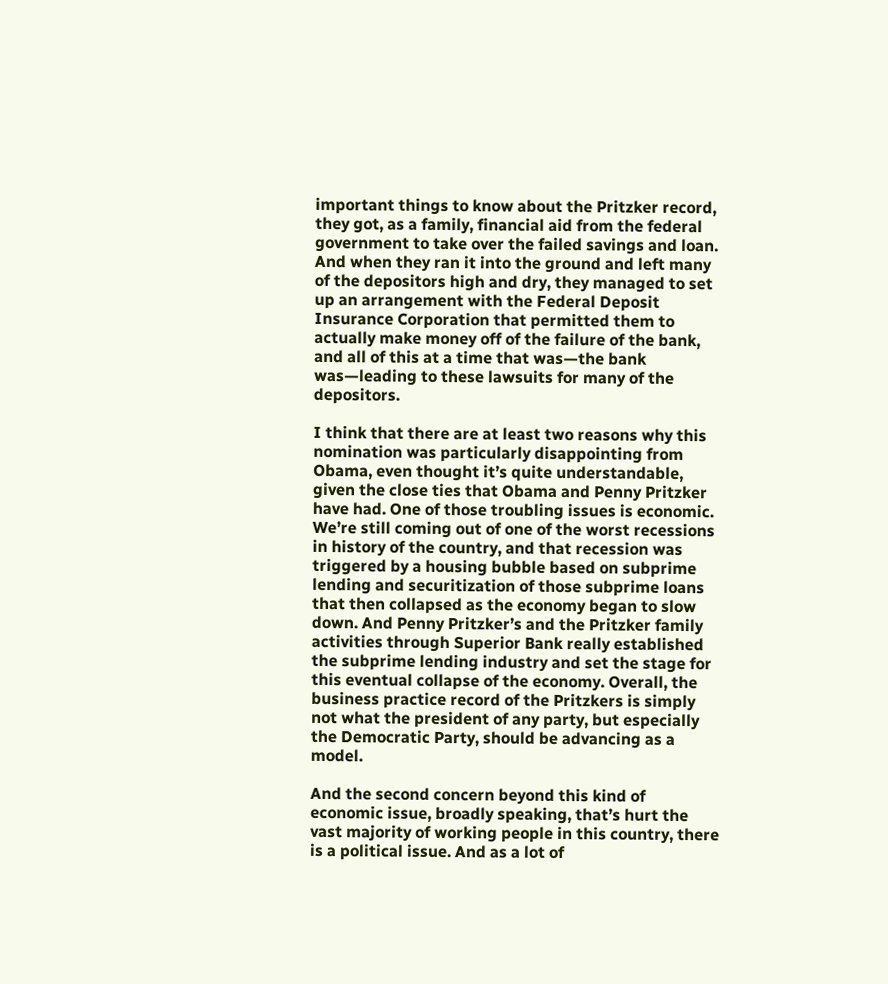important things to know about the Pritzker record, they got, as a family, financial aid from the federal government to take over the failed savings and loan. And when they ran it into the ground and left many of the depositors high and dry, they managed to set up an arrangement with the Federal Deposit Insurance Corporation that permitted them to actually make money off of the failure of the bank, and all of this at a time that was—the bank was—leading to these lawsuits for many of the depositors.

I think that there are at least two reasons why this nomination was particularly disappointing from Obama, even thought it’s quite understandable, given the close ties that Obama and Penny Pritzker have had. One of those troubling issues is economic. We’re still coming out of one of the worst recessions in history of the country, and that recession was triggered by a housing bubble based on subprime lending and securitization of those subprime loans that then collapsed as the economy began to slow down. And Penny Pritzker’s and the Pritzker family activities through Superior Bank really established the subprime lending industry and set the stage for this eventual collapse of the economy. Overall, the business practice record of the Pritzkers is simply not what the president of any party, but especially the Democratic Party, should be advancing as a model.

And the second concern beyond this kind of economic issue, broadly speaking, that’s hurt the vast majority of working people in this country, there is a political issue. And as a lot of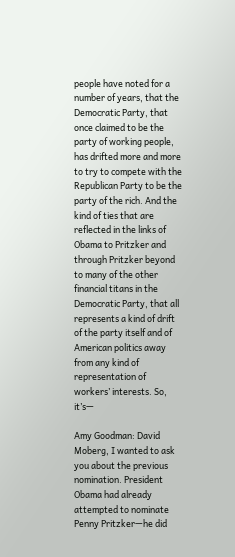people have noted for a number of years, that the Democratic Party, that once claimed to be the party of working people, has drifted more and more to try to compete with the Republican Party to be the party of the rich. And the kind of ties that are reflected in the links of Obama to Pritzker and through Pritzker beyond to many of the other financial titans in the Democratic Party, that all represents a kind of drift of the party itself and of American politics away from any kind of representation of workers’ interests. So, it’s—

Amy Goodman: David Moberg, I wanted to ask you about the previous nomination. President Obama had already attempted to nominate Penny Pritzker—he did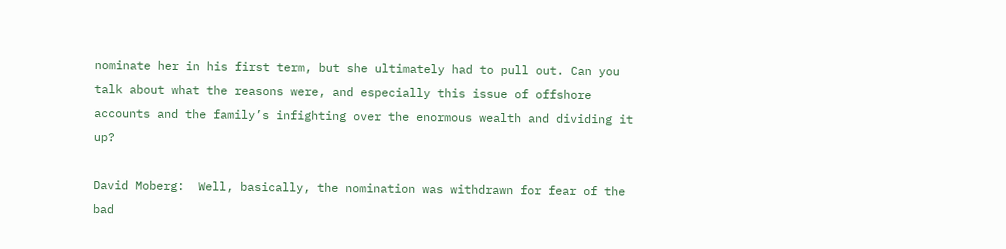nominate her in his first term, but she ultimately had to pull out. Can you talk about what the reasons were, and especially this issue of offshore accounts and the family’s infighting over the enormous wealth and dividing it up?

David Moberg:  Well, basically, the nomination was withdrawn for fear of the bad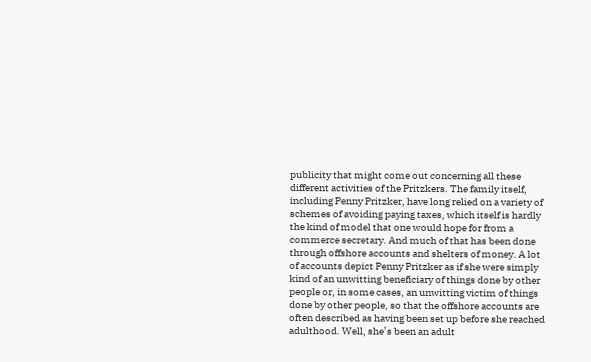publicity that might come out concerning all these different activities of the Pritzkers. The family itself, including Penny Pritzker, have long relied on a variety of schemes of avoiding paying taxes, which itself is hardly the kind of model that one would hope for from a commerce secretary. And much of that has been done through offshore accounts and shelters of money. A lot of accounts depict Penny Pritzker as if she were simply kind of an unwitting beneficiary of things done by other people or, in some cases, an unwitting victim of things done by other people, so that the offshore accounts are often described as having been set up before she reached adulthood. Well, she’s been an adult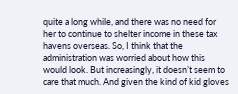quite a long while, and there was no need for her to continue to shelter income in these tax havens overseas. So, I think that the administration was worried about how this would look. But increasingly, it doesn’t seem to care that much. And given the kind of kid gloves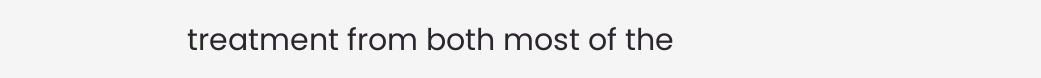treatment from both most of the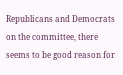Republicans and Democrats on the committee, there seems to be good reason for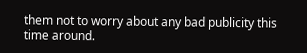them not to worry about any bad publicity this time around.